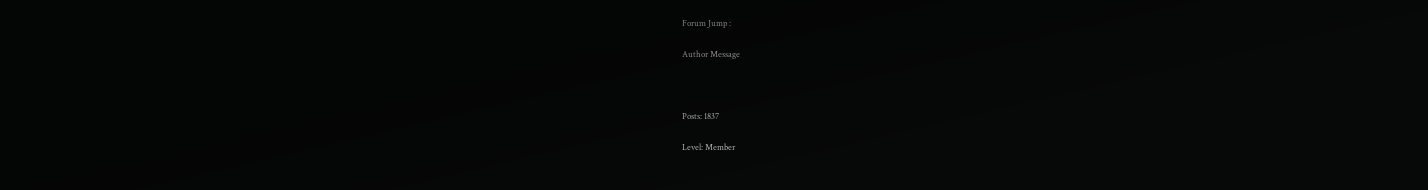Forum Jump :

Author Message



Posts: 1837

Level: Member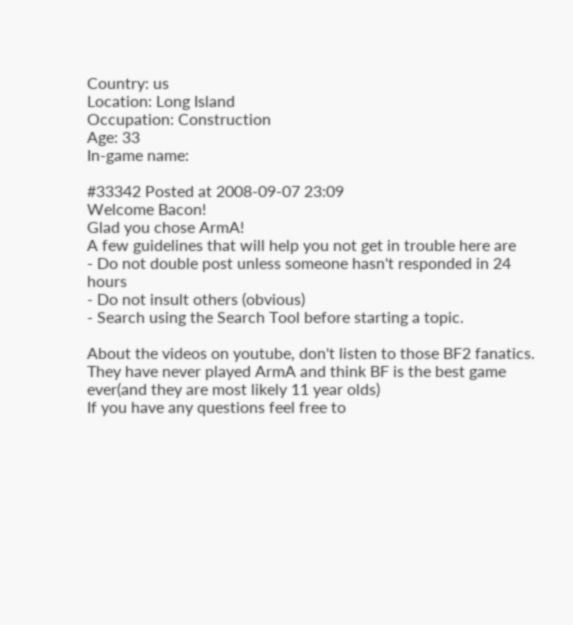Country: us
Location: Long Island
Occupation: Construction
Age: 33
In-game name:

#33342 Posted at 2008-09-07 23:09
Welcome Bacon!
Glad you chose ArmA!
A few guidelines that will help you not get in trouble here are
- Do not double post unless someone hasn't responded in 24 hours
- Do not insult others (obvious)
- Search using the Search Tool before starting a topic.

About the videos on youtube, don't listen to those BF2 fanatics. They have never played ArmA and think BF is the best game ever(and they are most likely 11 year olds)
If you have any questions feel free to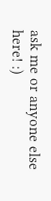ask me or anyone else here! :)